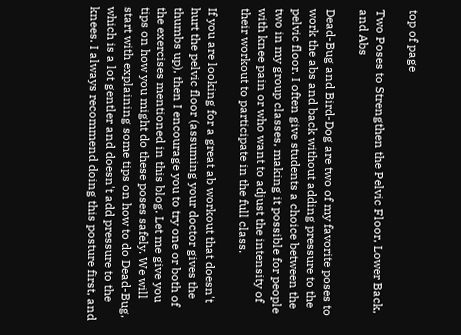top of page

Two Poses to Strengthen the Pelvic Floor, Lower Back, and Abs

Dead-Bug and Bird-Dog are two of my favorite poses to work the abs and back without adding pressure to the pelvic floor. I often give students a choice between the two in my group classes, making it possible for people with knee pain or who want to adjust the intensity of their workout to participate in the full class.

If you are looking for a great ab workout that doesn't hurt the pelvic floor (assuming your doctor gives the thumbs up), then I encourage you to try one or both of the exercises mentioned in this blog. Let me give you tips on how you might do these poses safely. We will start with explaining some tips on how to do Dead-Bug, which is a lot gentler and doesn't add pressure to the knees. I always recommend doing this posture first, and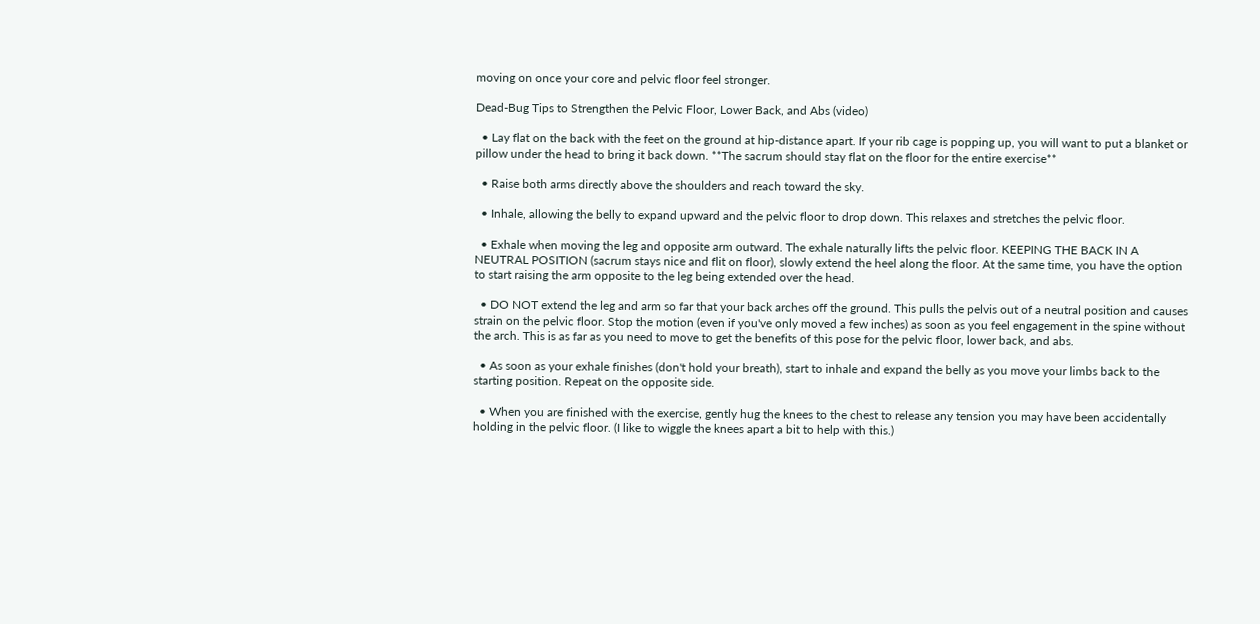moving on once your core and pelvic floor feel stronger.

Dead-Bug Tips to Strengthen the Pelvic Floor, Lower Back, and Abs (video)

  • Lay flat on the back with the feet on the ground at hip-distance apart. If your rib cage is popping up, you will want to put a blanket or pillow under the head to bring it back down. **The sacrum should stay flat on the floor for the entire exercise**

  • Raise both arms directly above the shoulders and reach toward the sky.

  • Inhale, allowing the belly to expand upward and the pelvic floor to drop down. This relaxes and stretches the pelvic floor.

  • Exhale when moving the leg and opposite arm outward. The exhale naturally lifts the pelvic floor. KEEPING THE BACK IN A NEUTRAL POSITION (sacrum stays nice and flit on floor), slowly extend the heel along the floor. At the same time, you have the option to start raising the arm opposite to the leg being extended over the head.

  • DO NOT extend the leg and arm so far that your back arches off the ground. This pulls the pelvis out of a neutral position and causes strain on the pelvic floor. Stop the motion (even if you've only moved a few inches) as soon as you feel engagement in the spine without the arch. This is as far as you need to move to get the benefits of this pose for the pelvic floor, lower back, and abs.

  • As soon as your exhale finishes (don't hold your breath), start to inhale and expand the belly as you move your limbs back to the starting position. Repeat on the opposite side.

  • When you are finished with the exercise, gently hug the knees to the chest to release any tension you may have been accidentally holding in the pelvic floor. (I like to wiggle the knees apart a bit to help with this.)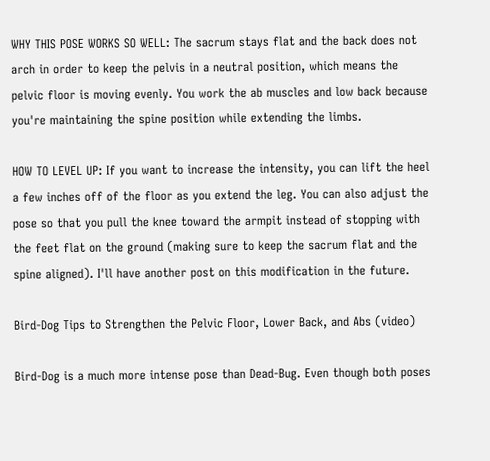WHY THIS POSE WORKS SO WELL: The sacrum stays flat and the back does not arch in order to keep the pelvis in a neutral position, which means the pelvic floor is moving evenly. You work the ab muscles and low back because you're maintaining the spine position while extending the limbs.

HOW TO LEVEL UP: If you want to increase the intensity, you can lift the heel a few inches off of the floor as you extend the leg. You can also adjust the pose so that you pull the knee toward the armpit instead of stopping with the feet flat on the ground (making sure to keep the sacrum flat and the spine aligned). I'll have another post on this modification in the future.

Bird-Dog Tips to Strengthen the Pelvic Floor, Lower Back, and Abs (video)

Bird-Dog is a much more intense pose than Dead-Bug. Even though both poses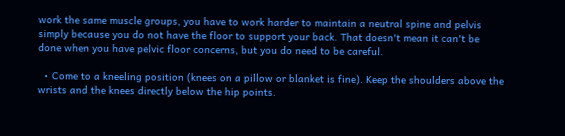work the same muscle groups, you have to work harder to maintain a neutral spine and pelvis simply because you do not have the floor to support your back. That doesn't mean it can't be done when you have pelvic floor concerns, but you do need to be careful.

  • Come to a kneeling position (knees on a pillow or blanket is fine). Keep the shoulders above the wrists and the knees directly below the hip points.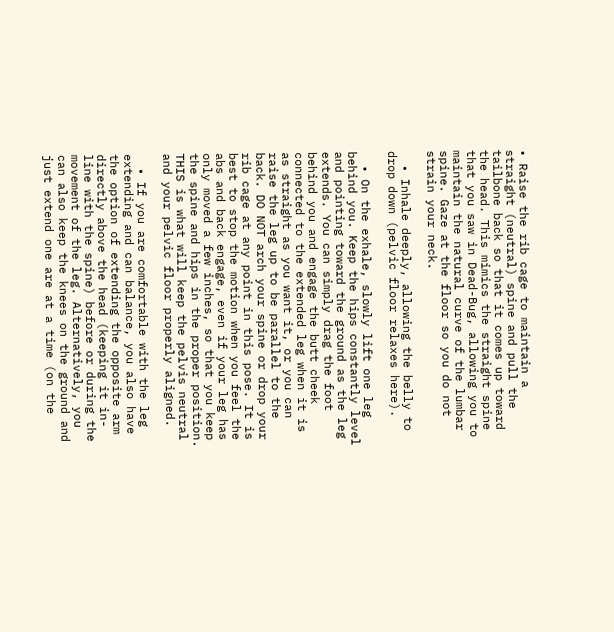• Raise the rib cage to maintain a straight (neutral) spine and pull the tailbone back so that it comes up toward the head. This mimics the straight spine that you saw in Dead-Bug, allowing you to maintain the natural curve of the lumbar spine. Gaze at the floor so you do not strain your neck.

  • Inhale deeply, allowing the belly to drop down (pelvic floor relaxes here).

  • On the exhale, slowly lift one leg behind you. Keep the hips constantly level and pointing toward the ground as the leg extends. You can simply drag the foot behind you and engage the butt cheek connected to the extended leg when it is as straight as you want it, or you can raise the leg up to be parallel to the back. DO NOT arch your spine or drop your rib cage at any point in this pose. It is best to stop the motion when you feel the abs and back engage, even if your leg has only moved a few inches, so that you keep the spine and hips in the proper position. THIS is what will keep the pelvis neutral and your pelvic floor properly aligned.

  • If you are comfortable with the leg extending and can balance, you also have the option of extending the opposite arm directly above the head (keeping it in-line with the spine) before or during the movement of the leg. Alternatively, you can also keep the knees on the ground and just extend one are at a time (on the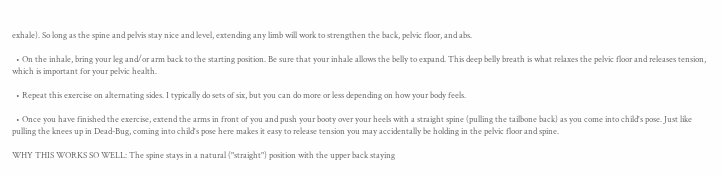exhale). So long as the spine and pelvis stay nice and level, extending any limb will work to strengthen the back, pelvic floor, and abs.

  • On the inhale, bring your leg and/or arm back to the starting position. Be sure that your inhale allows the belly to expand. This deep belly breath is what relaxes the pelvic floor and releases tension, which is important for your pelvic health.

  • Repeat this exercise on alternating sides. I typically do sets of six, but you can do more or less depending on how your body feels.

  • Once you have finished the exercise, extend the arms in front of you and push your booty over your heels with a straight spine (pulling the tailbone back) as you come into child's pose. Just like pulling the knees up in Dead-Bug, coming into child's pose here makes it easy to release tension you may accidentally be holding in the pelvic floor and spine.

WHY THIS WORKS SO WELL: The spine stays in a natural ("straight") position with the upper back staying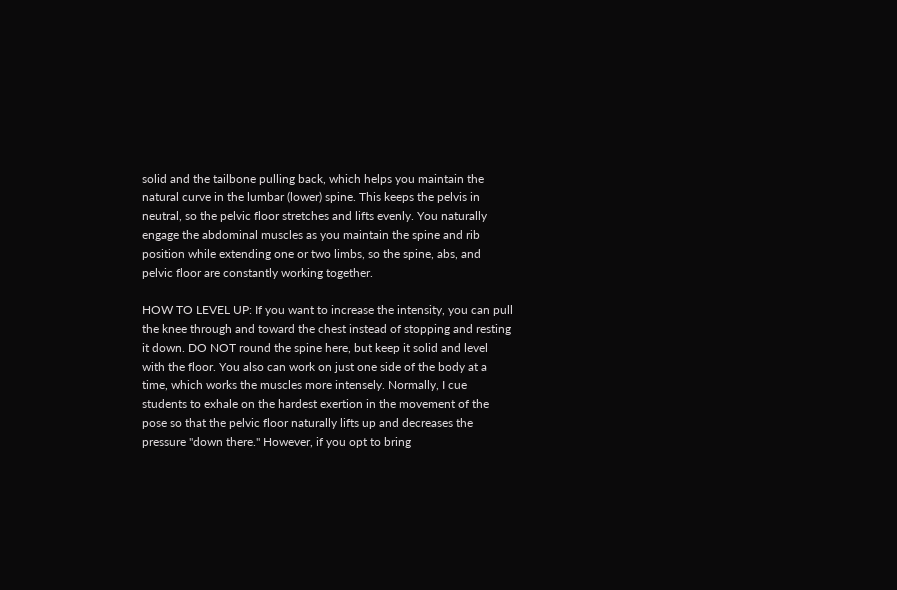solid and the tailbone pulling back, which helps you maintain the natural curve in the lumbar (lower) spine. This keeps the pelvis in neutral, so the pelvic floor stretches and lifts evenly. You naturally engage the abdominal muscles as you maintain the spine and rib position while extending one or two limbs, so the spine, abs, and pelvic floor are constantly working together.

HOW TO LEVEL UP: If you want to increase the intensity, you can pull the knee through and toward the chest instead of stopping and resting it down. DO NOT round the spine here, but keep it solid and level with the floor. You also can work on just one side of the body at a time, which works the muscles more intensely. Normally, I cue students to exhale on the hardest exertion in the movement of the pose so that the pelvic floor naturally lifts up and decreases the pressure "down there." However, if you opt to bring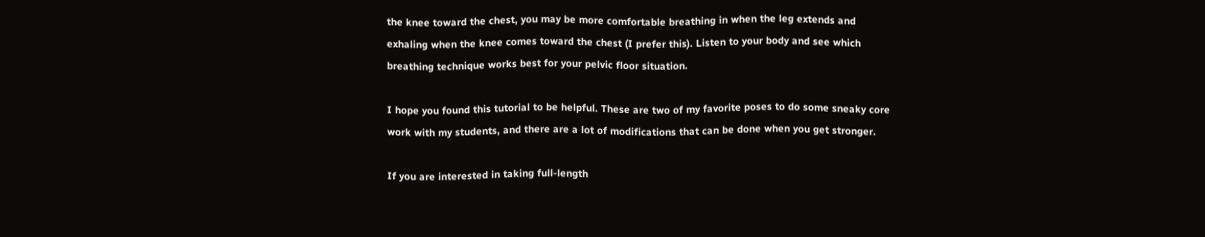the knee toward the chest, you may be more comfortable breathing in when the leg extends and exhaling when the knee comes toward the chest (I prefer this). Listen to your body and see which breathing technique works best for your pelvic floor situation.

I hope you found this tutorial to be helpful. These are two of my favorite poses to do some sneaky core work with my students, and there are a lot of modifications that can be done when you get stronger.

If you are interested in taking full-length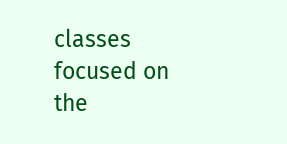classes focused on the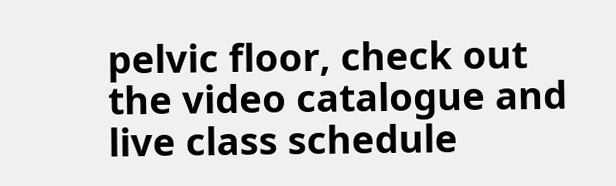pelvic floor, check out the video catalogue and live class schedule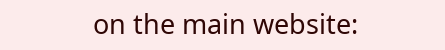on the main website: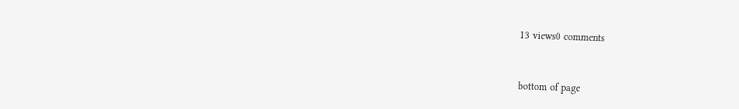13 views0 comments


bottom of page